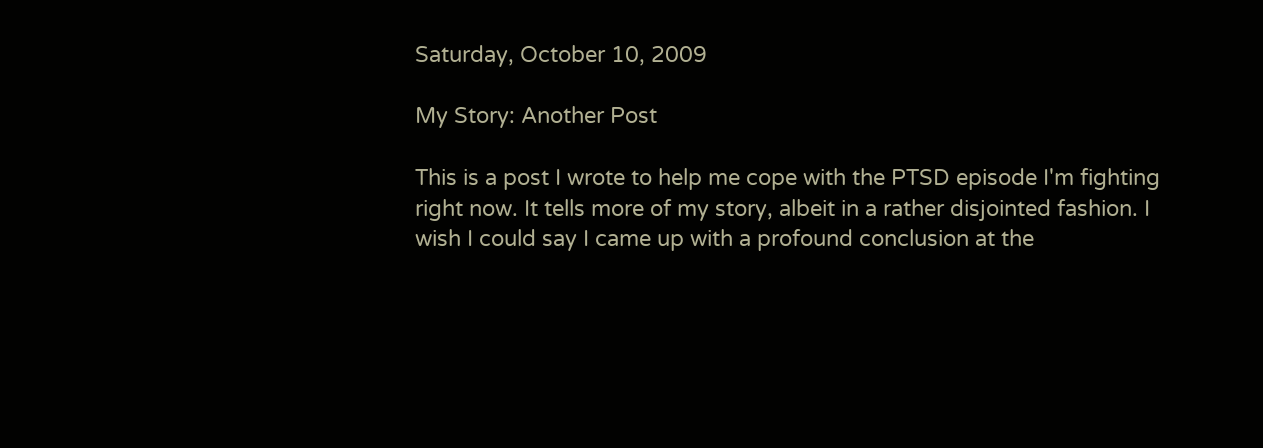Saturday, October 10, 2009

My Story: Another Post

This is a post I wrote to help me cope with the PTSD episode I'm fighting right now. It tells more of my story, albeit in a rather disjointed fashion. I wish I could say I came up with a profound conclusion at the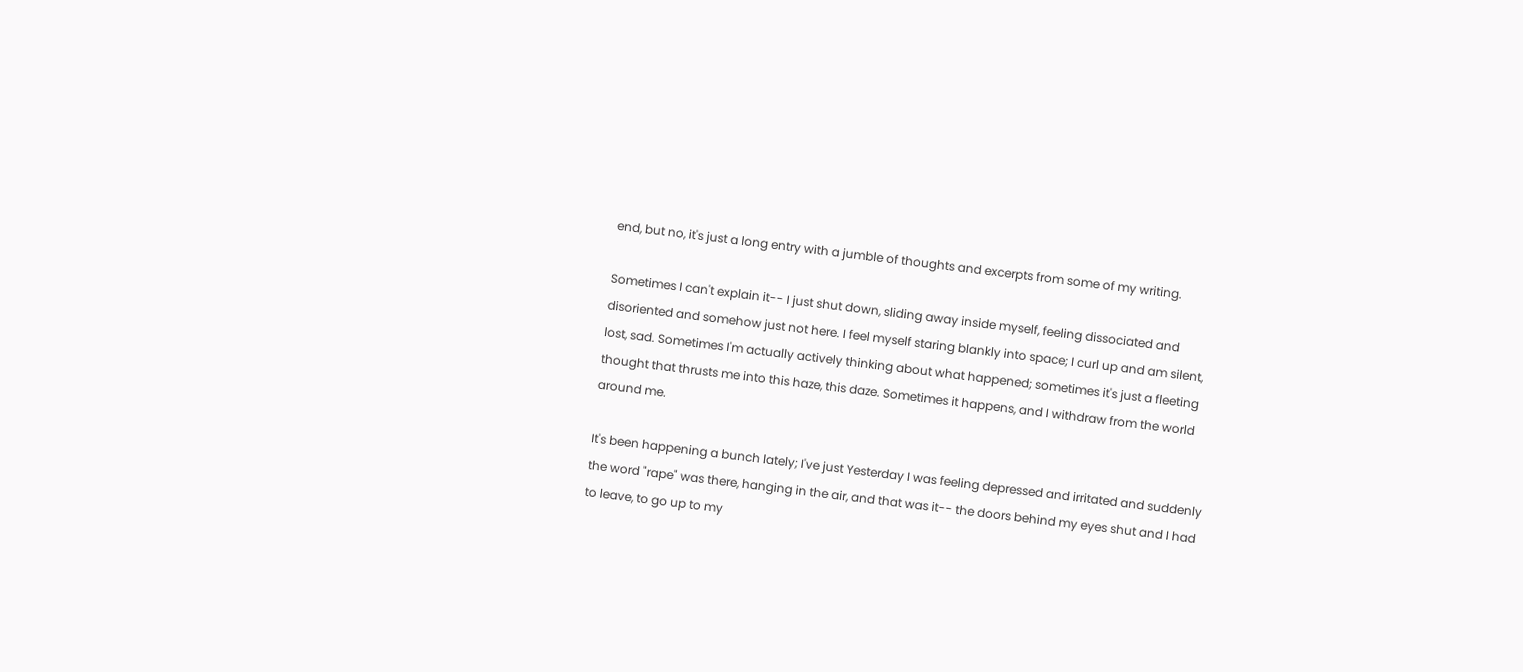end, but no, it's just a long entry with a jumble of thoughts and excerpts from some of my writing.

Sometimes I can't explain it-- I just shut down, sliding away inside myself, feeling dissociated and disoriented and somehow just not here. I feel myself staring blankly into space; I curl up and am silent, lost, sad. Sometimes I'm actually actively thinking about what happened; sometimes it's just a fleeting thought that thrusts me into this haze, this daze. Sometimes it happens, and I withdraw from the world around me.

It's been happening a bunch lately; I've just Yesterday I was feeling depressed and irritated and suddenly the word "rape" was there, hanging in the air, and that was it-- the doors behind my eyes shut and I had to leave, to go up to my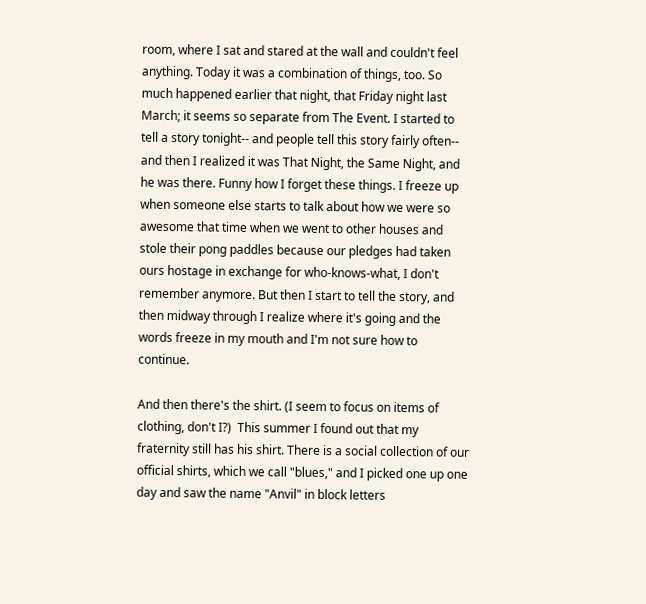room, where I sat and stared at the wall and couldn't feel anything. Today it was a combination of things, too. So much happened earlier that night, that Friday night last March; it seems so separate from The Event. I started to tell a story tonight-- and people tell this story fairly often-- and then I realized it was That Night, the Same Night, and he was there. Funny how I forget these things. I freeze up when someone else starts to talk about how we were so awesome that time when we went to other houses and stole their pong paddles because our pledges had taken ours hostage in exchange for who-knows-what, I don't remember anymore. But then I start to tell the story, and then midway through I realize where it's going and the words freeze in my mouth and I'm not sure how to continue.

And then there's the shirt. (I seem to focus on items of clothing, don't I?)  This summer I found out that my fraternity still has his shirt. There is a social collection of our official shirts, which we call "blues," and I picked one up one day and saw the name "Anvil" in block letters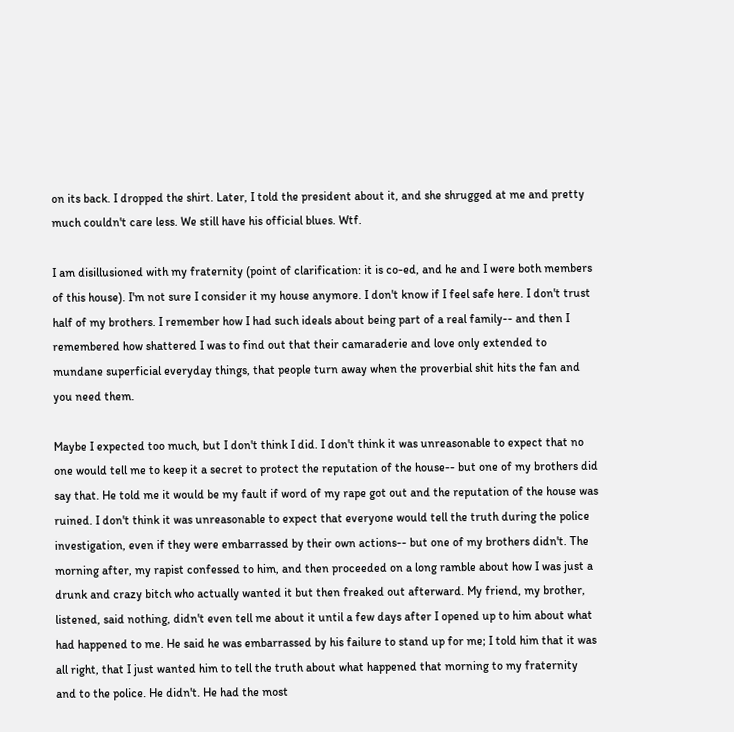on its back. I dropped the shirt. Later, I told the president about it, and she shrugged at me and pretty much couldn't care less. We still have his official blues. Wtf.

I am disillusioned with my fraternity (point of clarification: it is co-ed, and he and I were both members of this house). I'm not sure I consider it my house anymore. I don't know if I feel safe here. I don't trust half of my brothers. I remember how I had such ideals about being part of a real family-- and then I remembered how shattered I was to find out that their camaraderie and love only extended to mundane superficial everyday things, that people turn away when the proverbial shit hits the fan and you need them.

Maybe I expected too much, but I don't think I did. I don't think it was unreasonable to expect that no one would tell me to keep it a secret to protect the reputation of the house-- but one of my brothers did say that. He told me it would be my fault if word of my rape got out and the reputation of the house was ruined. I don't think it was unreasonable to expect that everyone would tell the truth during the police investigation, even if they were embarrassed by their own actions-- but one of my brothers didn't. The morning after, my rapist confessed to him, and then proceeded on a long ramble about how I was just a drunk and crazy bitch who actually wanted it but then freaked out afterward. My friend, my brother, listened, said nothing, didn't even tell me about it until a few days after I opened up to him about what had happened to me. He said he was embarrassed by his failure to stand up for me; I told him that it was all right, that I just wanted him to tell the truth about what happened that morning to my fraternity and to the police. He didn't. He had the most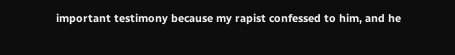important testimony because my rapist confessed to him, and he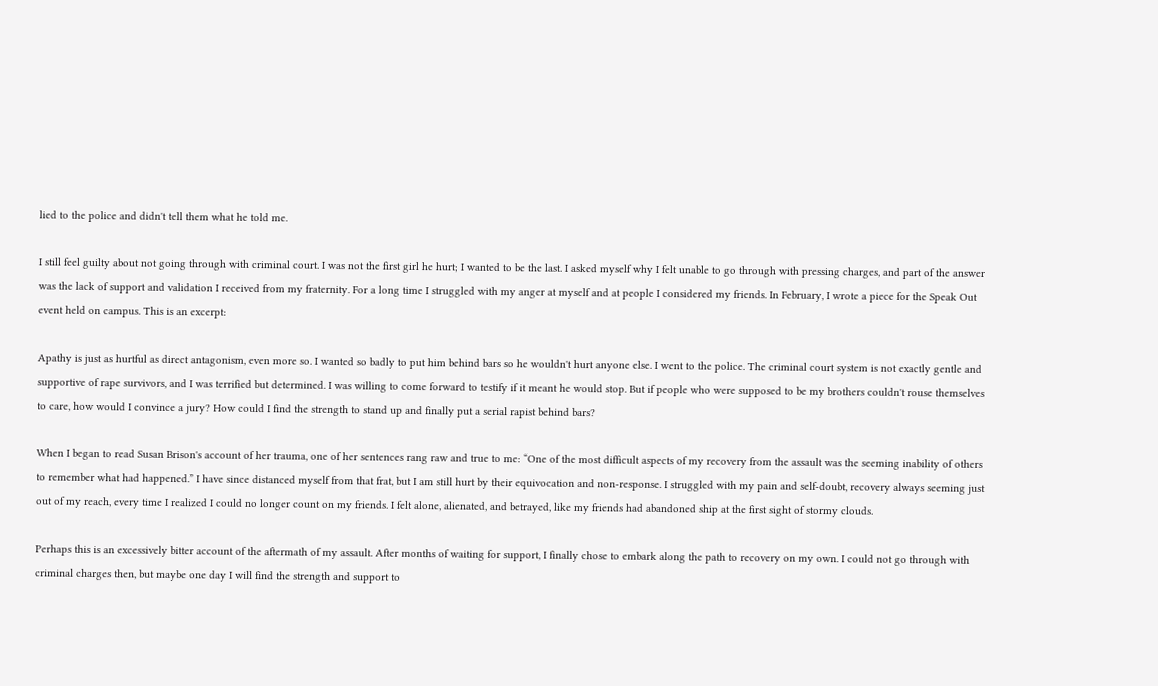lied to the police and didn't tell them what he told me.

I still feel guilty about not going through with criminal court. I was not the first girl he hurt; I wanted to be the last. I asked myself why I felt unable to go through with pressing charges, and part of the answer was the lack of support and validation I received from my fraternity. For a long time I struggled with my anger at myself and at people I considered my friends. In February, I wrote a piece for the Speak Out event held on campus. This is an excerpt:

Apathy is just as hurtful as direct antagonism, even more so. I wanted so badly to put him behind bars so he wouldn't hurt anyone else. I went to the police. The criminal court system is not exactly gentle and supportive of rape survivors, and I was terrified but determined. I was willing to come forward to testify if it meant he would stop. But if people who were supposed to be my brothers couldn't rouse themselves to care, how would I convince a jury? How could I find the strength to stand up and finally put a serial rapist behind bars?

When I began to read Susan Brison's account of her trauma, one of her sentences rang raw and true to me: “One of the most difficult aspects of my recovery from the assault was the seeming inability of others to remember what had happened.” I have since distanced myself from that frat, but I am still hurt by their equivocation and non-response. I struggled with my pain and self-doubt, recovery always seeming just out of my reach, every time I realized I could no longer count on my friends. I felt alone, alienated, and betrayed, like my friends had abandoned ship at the first sight of stormy clouds.

Perhaps this is an excessively bitter account of the aftermath of my assault. After months of waiting for support, I finally chose to embark along the path to recovery on my own. I could not go through with criminal charges then, but maybe one day I will find the strength and support to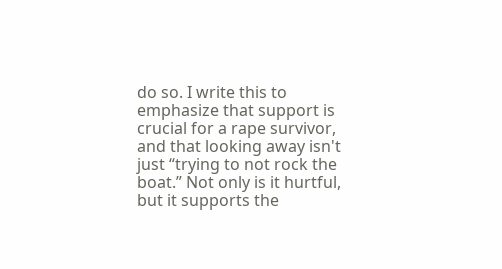do so. I write this to emphasize that support is crucial for a rape survivor, and that looking away isn't just “trying to not rock the boat.” Not only is it hurtful, but it supports the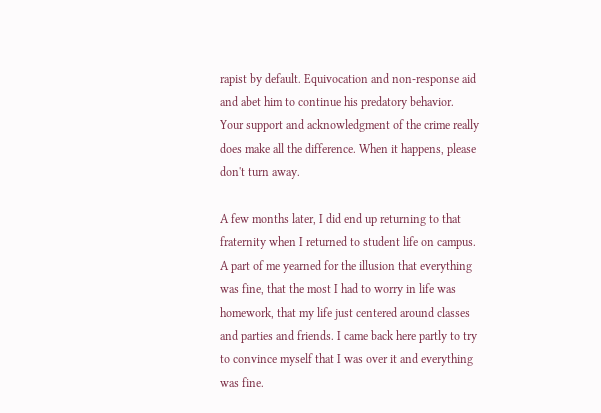rapist by default. Equivocation and non-response aid and abet him to continue his predatory behavior. Your support and acknowledgment of the crime really does make all the difference. When it happens, please don't turn away.

A few months later, I did end up returning to that fraternity when I returned to student life on campus. A part of me yearned for the illusion that everything was fine, that the most I had to worry in life was homework, that my life just centered around classes and parties and friends. I came back here partly to try to convince myself that I was over it and everything was fine.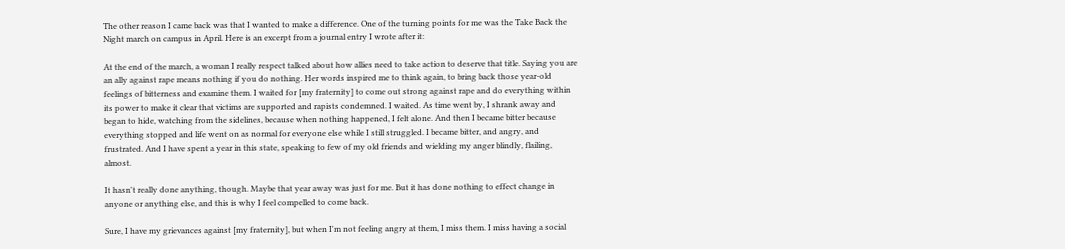The other reason I came back was that I wanted to make a difference. One of the turning points for me was the Take Back the Night march on campus in April. Here is an excerpt from a journal entry I wrote after it:

At the end of the march, a woman I really respect talked about how allies need to take action to deserve that title. Saying you are an ally against rape means nothing if you do nothing. Her words inspired me to think again, to bring back those year-old feelings of bitterness and examine them. I waited for [my fraternity] to come out strong against rape and do everything within its power to make it clear that victims are supported and rapists condemned. I waited. As time went by, I shrank away and began to hide, watching from the sidelines, because when nothing happened, I felt alone. And then I became bitter because everything stopped and life went on as normal for everyone else while I still struggled. I became bitter, and angry, and frustrated. And I have spent a year in this state, speaking to few of my old friends and wielding my anger blindly, flailing, almost.

It hasn't really done anything, though. Maybe that year away was just for me. But it has done nothing to effect change in anyone or anything else, and this is why I feel compelled to come back.

Sure, I have my grievances against [my fraternity], but when I'm not feeling angry at them, I miss them. I miss having a social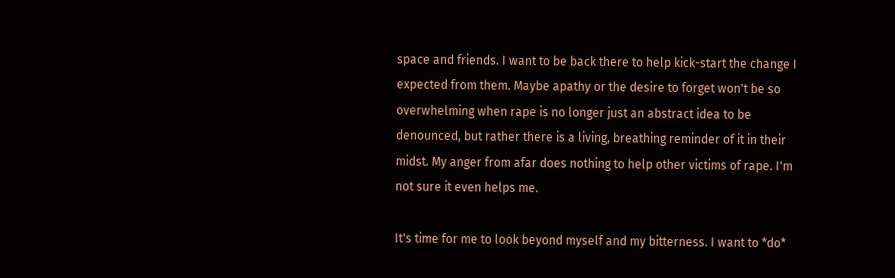space and friends. I want to be back there to help kick-start the change I expected from them. Maybe apathy or the desire to forget won't be so overwhelming when rape is no longer just an abstract idea to be denounced, but rather there is a living, breathing reminder of it in their midst. My anger from afar does nothing to help other victims of rape. I'm not sure it even helps me.

It's time for me to look beyond myself and my bitterness. I want to *do*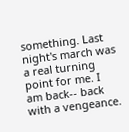something. Last night's march was a real turning point for me. I am back-- back with a vengeance.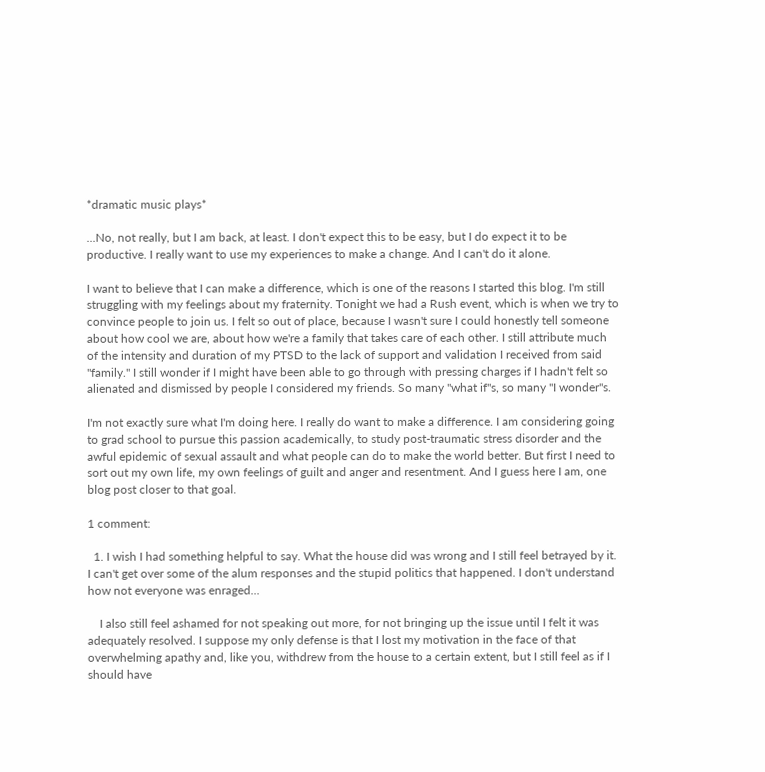*dramatic music plays*

...No, not really, but I am back, at least. I don't expect this to be easy, but I do expect it to be productive. I really want to use my experiences to make a change. And I can't do it alone.

I want to believe that I can make a difference, which is one of the reasons I started this blog. I'm still struggling with my feelings about my fraternity. Tonight we had a Rush event, which is when we try to convince people to join us. I felt so out of place, because I wasn't sure I could honestly tell someone about how cool we are, about how we're a family that takes care of each other. I still attribute much of the intensity and duration of my PTSD to the lack of support and validation I received from said "family." I still wonder if I might have been able to go through with pressing charges if I hadn't felt so alienated and dismissed by people I considered my friends. So many "what if"s, so many "I wonder"s.

I'm not exactly sure what I'm doing here. I really do want to make a difference. I am considering going to grad school to pursue this passion academically, to study post-traumatic stress disorder and the awful epidemic of sexual assault and what people can do to make the world better. But first I need to sort out my own life, my own feelings of guilt and anger and resentment. And I guess here I am, one blog post closer to that goal.

1 comment:

  1. I wish I had something helpful to say. What the house did was wrong and I still feel betrayed by it. I can't get over some of the alum responses and the stupid politics that happened. I don't understand how not everyone was enraged...

    I also still feel ashamed for not speaking out more, for not bringing up the issue until I felt it was adequately resolved. I suppose my only defense is that I lost my motivation in the face of that overwhelming apathy and, like you, withdrew from the house to a certain extent, but I still feel as if I should have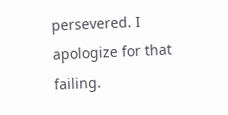persevered. I apologize for that failing.